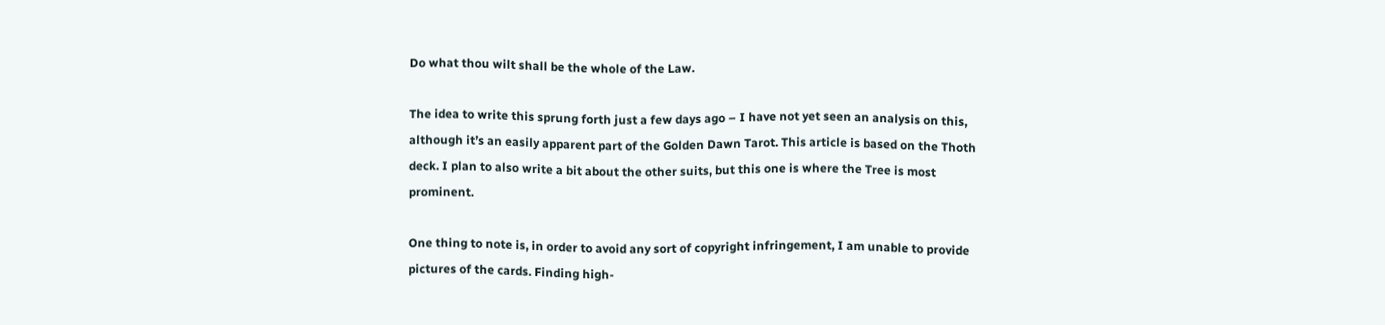Do what thou wilt shall be the whole of the Law.

The idea to write this sprung forth just a few days ago – I have not yet seen an analysis on this, although it’s an easily apparent part of the Golden Dawn Tarot. This article is based on the Thoth deck. I plan to also write a bit about the other suits, but this one is where the Tree is most prominent.

One thing to note is, in order to avoid any sort of copyright infringement, I am unable to provide pictures of the cards. Finding high-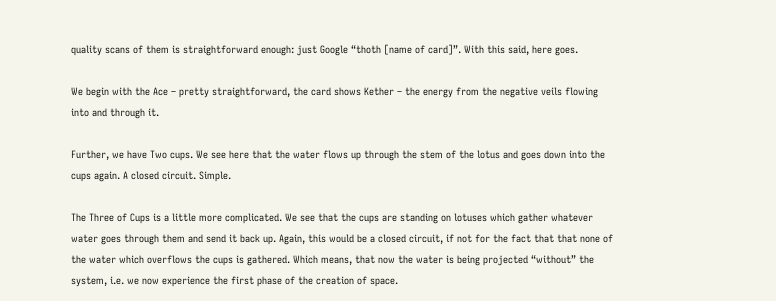quality scans of them is straightforward enough: just Google “thoth [name of card]”. With this said, here goes.

We begin with the Ace – pretty straightforward, the card shows Kether – the energy from the negative veils flowing into and through it.

Further, we have Two cups. We see here that the water flows up through the stem of the lotus and goes down into the cups again. A closed circuit. Simple.

The Three of Cups is a little more complicated. We see that the cups are standing on lotuses which gather whatever water goes through them and send it back up. Again, this would be a closed circuit, if not for the fact that that none of the water which overflows the cups is gathered. Which means, that now the water is being projected “without” the system, i.e. we now experience the first phase of the creation of space.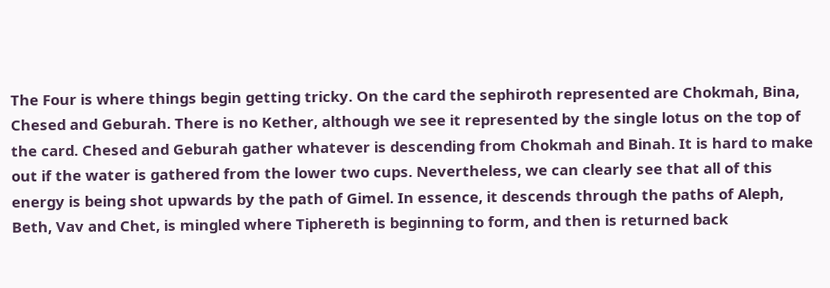The Four is where things begin getting tricky. On the card the sephiroth represented are Chokmah, Bina, Chesed and Geburah. There is no Kether, although we see it represented by the single lotus on the top of the card. Chesed and Geburah gather whatever is descending from Chokmah and Binah. It is hard to make out if the water is gathered from the lower two cups. Nevertheless, we can clearly see that all of this energy is being shot upwards by the path of Gimel. In essence, it descends through the paths of Aleph, Beth, Vav and Chet, is mingled where Tiphereth is beginning to form, and then is returned back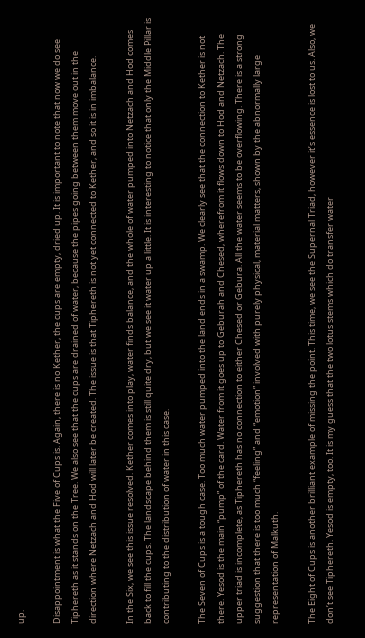up.

Disappointment is what the Five of Cups is. Again, there is no Kether, the cups are empty, dried up. It is important to note that now we do see Tiphereth as it stands on the Tree. We also see that the cups are drained of water, because the pipes going between them move out in the direction where Netzach and Hod will later be created. The issue is that Tiphereth is not yet connected to Kether, and so it is in imbalance.

In the Six, we see this issue resolved. Kether comes into play, water finds balance, and the whole of water pumped into Netzach and Hod comes back to fill the cups. The landscape behind them is still quite dry, but we see it water up a little. It is interesting to notice that only the Middle Pillar is contributing to the distribution of water in this case.

The Seven of Cups is a tough case. Too much water pumped into the land ends in a swamp. We clearly see that the connection to Kether is not there. Yesod is the main “pump” of the card. Water from it goes up to Geburah and Chesed, wherefrom it flows down to Hod and Netzach. The upper triad is incomplete, as Tiphereth has no connection to either Chesed or Gebura. All the water seems to be overflowing. There is a strong suggestion that there is too much “feeling” and “emotion” involved with purely physical, material matters, shown by the abnormally large representation of Malkuth.

The Eight of Cups is another brilliant example of missing the point. This time, we see the Supernal Triad, however it’s essence is lost to us. Also, we don’t see Tiphereth. Yesod is empty, too. It is my guess that the two lotus stems which do transfer water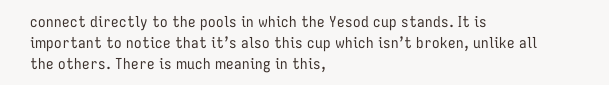connect directly to the pools in which the Yesod cup stands. It is important to notice that it’s also this cup which isn’t broken, unlike all the others. There is much meaning in this,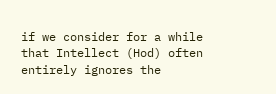if we consider for a while that Intellect (Hod) often entirely ignores the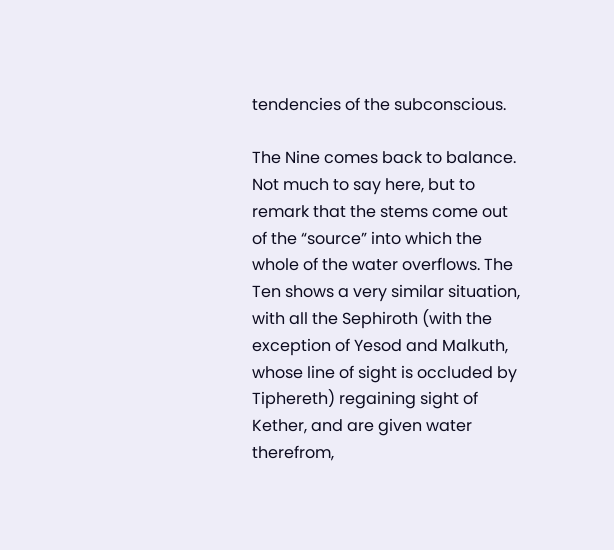tendencies of the subconscious.

The Nine comes back to balance. Not much to say here, but to remark that the stems come out of the “source” into which the whole of the water overflows. The Ten shows a very similar situation, with all the Sephiroth (with the exception of Yesod and Malkuth, whose line of sight is occluded by Tiphereth) regaining sight of Kether, and are given water therefrom,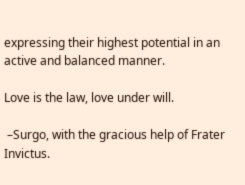expressing their highest potential in an active and balanced manner.

Love is the law, love under will.

 –Surgo, with the gracious help of Frater Invictus.